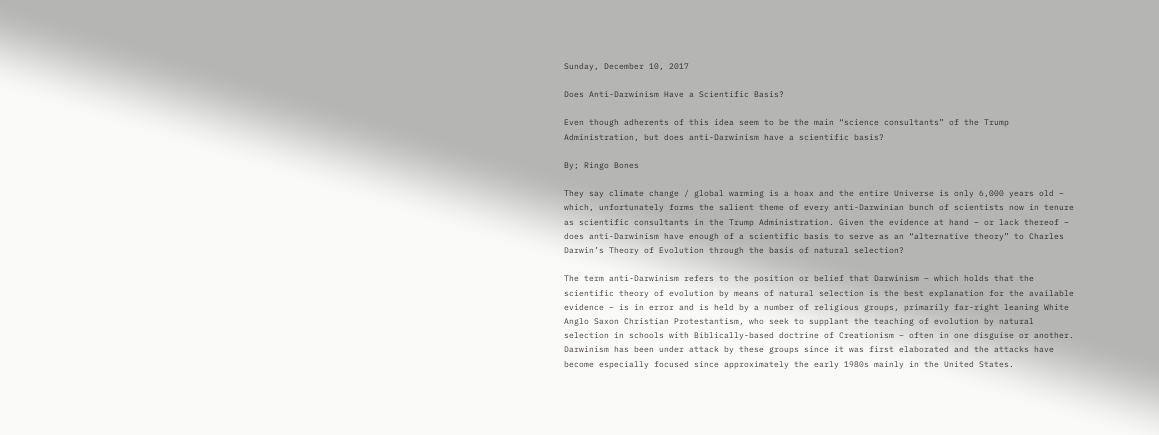Sunday, December 10, 2017

Does Anti-Darwinism Have a Scientific Basis?

Even though adherents of this idea seem to be the main “science consultants” of the Trump Administration, but does anti-Darwinism have a scientific basis?

By; Ringo Bones

They say climate change / global warming is a hoax and the entire Universe is only 6,000 years old – which, unfortunately forms the salient theme of every anti-Darwinian bunch of scientists now in tenure as scientific consultants in the Trump Administration. Given the evidence at hand – or lack thereof – does anti-Darwinism have enough of a scientific basis to serve as an “alternative theory” to Charles Darwin’s Theory of Evolution through the basis of natural selection?

The term anti-Darwinism refers to the position or belief that Darwinism – which holds that the scientific theory of evolution by means of natural selection is the best explanation for the available evidence – is in error and is held by a number of religious groups, primarily far-right leaning White Anglo Saxon Christian Protestantism, who seek to supplant the teaching of evolution by natural selection in schools with Biblically-based doctrine of Creationism – often in one disguise or another. Darwinism has been under attack by these groups since it was first elaborated and the attacks have become especially focused since approximately the early 1980s mainly in the United States.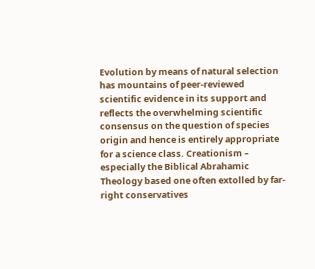Evolution by means of natural selection has mountains of peer-reviewed scientific evidence in its support and reflects the overwhelming scientific consensus on the question of species origin and hence is entirely appropriate for a science class. Creationism – especially the Biblical Abrahamic Theology based one often extolled by far-right conservatives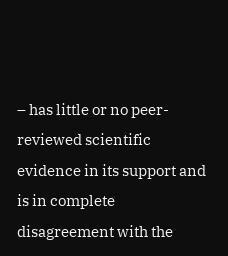– has little or no peer-reviewed scientific evidence in its support and is in complete disagreement with the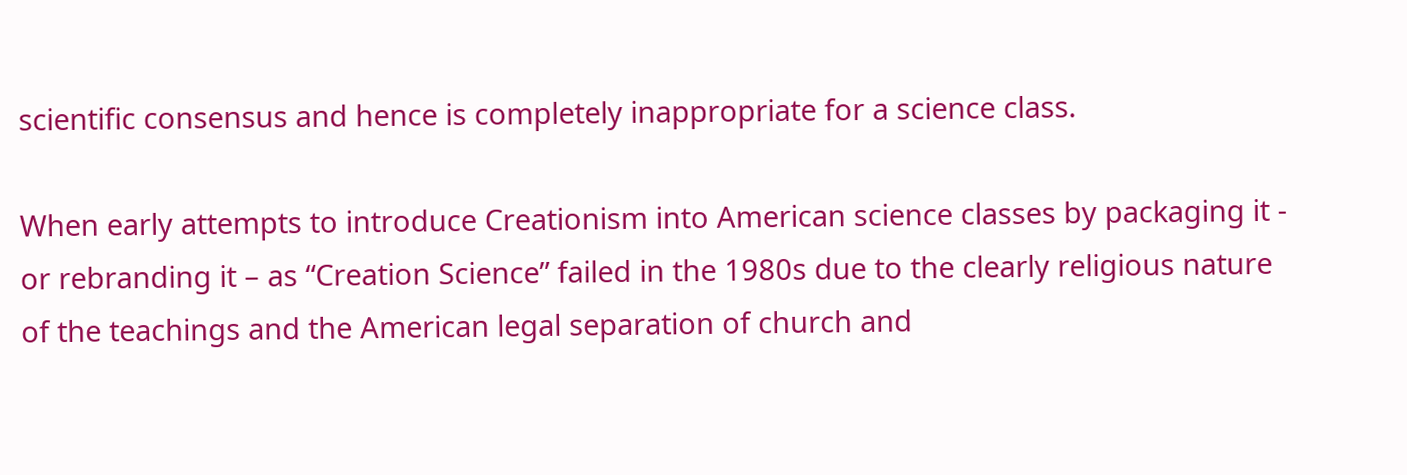scientific consensus and hence is completely inappropriate for a science class.

When early attempts to introduce Creationism into American science classes by packaging it - or rebranding it – as “Creation Science” failed in the 1980s due to the clearly religious nature of the teachings and the American legal separation of church and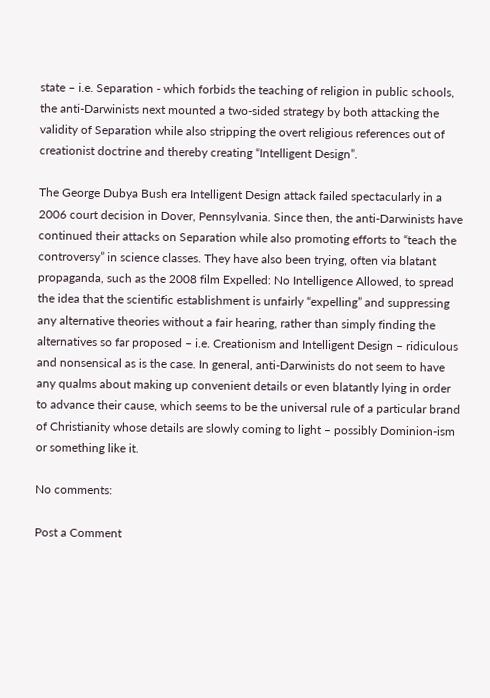state – i.e. Separation - which forbids the teaching of religion in public schools, the anti-Darwinists next mounted a two-sided strategy by both attacking the validity of Separation while also stripping the overt religious references out of creationist doctrine and thereby creating “Intelligent Design”.

The George Dubya Bush era Intelligent Design attack failed spectacularly in a 2006 court decision in Dover, Pennsylvania. Since then, the anti-Darwinists have continued their attacks on Separation while also promoting efforts to “teach the controversy” in science classes. They have also been trying, often via blatant propaganda, such as the 2008 film Expelled: No Intelligence Allowed, to spread the idea that the scientific establishment is unfairly “expelling” and suppressing any alternative theories without a fair hearing, rather than simply finding the alternatives so far proposed – i.e. Creationism and Intelligent Design – ridiculous and nonsensical as is the case. In general, anti-Darwinists do not seem to have any qualms about making up convenient details or even blatantly lying in order to advance their cause, which seems to be the universal rule of a particular brand of Christianity whose details are slowly coming to light – possibly Dominion-ism or something like it.

No comments:

Post a Comment